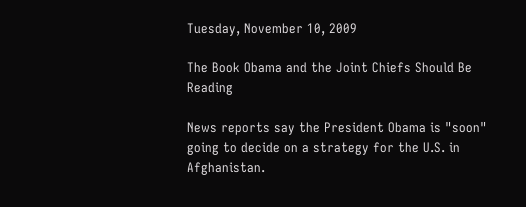Tuesday, November 10, 2009

The Book Obama and the Joint Chiefs Should Be Reading

News reports say the President Obama is "soon" going to decide on a strategy for the U.S. in Afghanistan.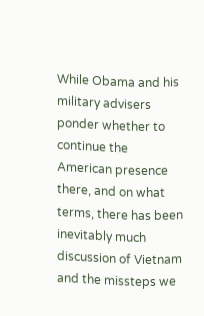While Obama and his military advisers ponder whether to continue the American presence there, and on what terms, there has been inevitably much discussion of Vietnam and the missteps we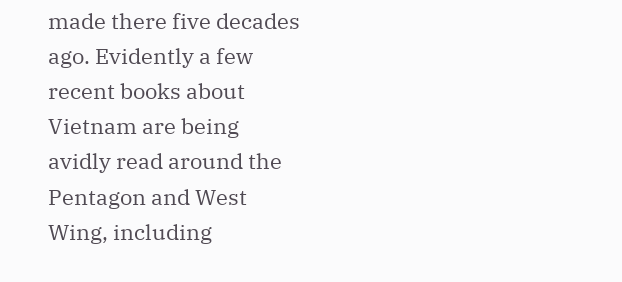made there five decades ago. Evidently a few recent books about Vietnam are being avidly read around the Pentagon and West Wing, including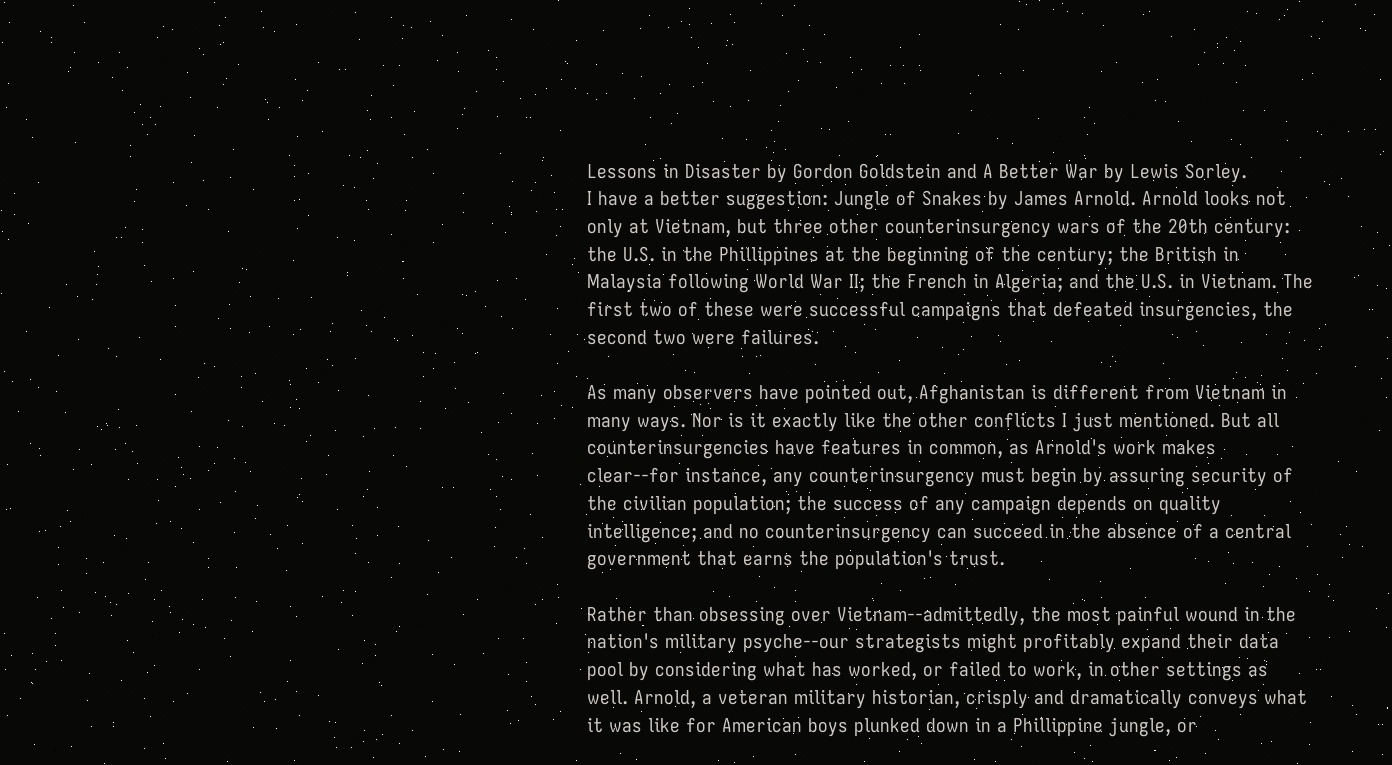Lessons in Disaster by Gordon Goldstein and A Better War by Lewis Sorley.
I have a better suggestion: Jungle of Snakes by James Arnold. Arnold looks not only at Vietnam, but three other counterinsurgency wars of the 20th century: the U.S. in the Phillippines at the beginning of the century; the British in Malaysia following World War II; the French in Algeria; and the U.S. in Vietnam. The first two of these were successful campaigns that defeated insurgencies, the second two were failures.

As many observers have pointed out, Afghanistan is different from Vietnam in many ways. Nor is it exactly like the other conflicts I just mentioned. But all counterinsurgencies have features in common, as Arnold's work makes clear--for instance, any counterinsurgency must begin by assuring security of the civilian population; the success of any campaign depends on quality intelligence; and no counterinsurgency can succeed in the absence of a central government that earns the population's trust.

Rather than obsessing over Vietnam--admittedly, the most painful wound in the nation's military psyche--our strategists might profitably expand their data pool by considering what has worked, or failed to work, in other settings as well. Arnold, a veteran military historian, crisply and dramatically conveys what it was like for American boys plunked down in a Phillippine jungle, or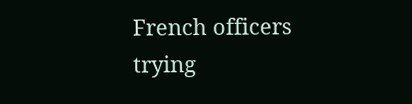French officers trying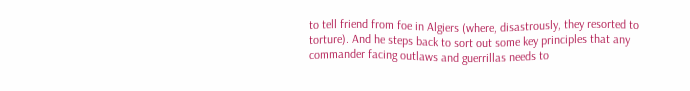to tell friend from foe in Algiers (where, disastrously, they resorted to torture). And he steps back to sort out some key principles that any commander facing outlaws and guerrillas needs to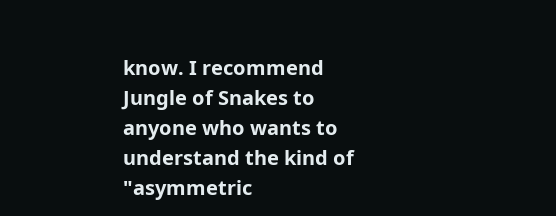know. I recommend Jungle of Snakes to anyone who wants to understand the kind of "asymmetric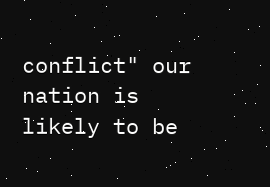conflict" our nation is likely to be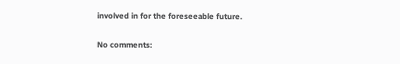involved in for the foreseeable future.

No comments: